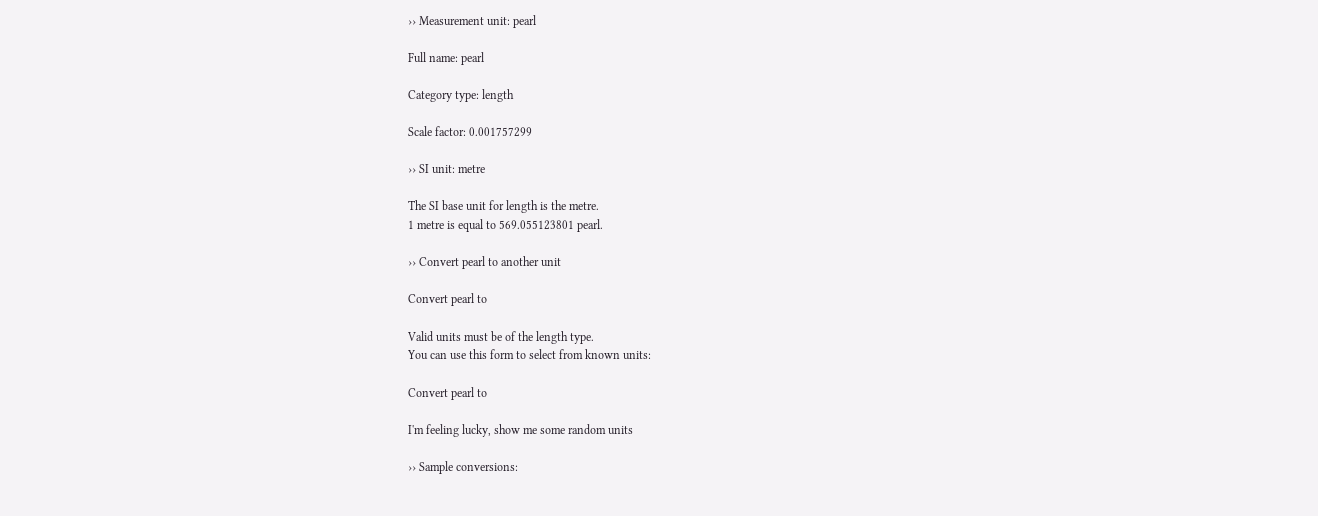›› Measurement unit: pearl

Full name: pearl

Category type: length

Scale factor: 0.001757299

›› SI unit: metre

The SI base unit for length is the metre.
1 metre is equal to 569.055123801 pearl.

›› Convert pearl to another unit

Convert pearl to

Valid units must be of the length type.
You can use this form to select from known units:

Convert pearl to

I'm feeling lucky, show me some random units

›› Sample conversions: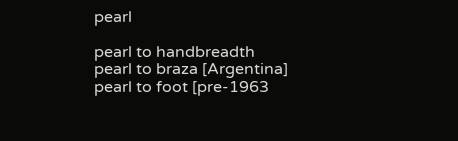pearl

pearl to handbreadth
pearl to braza [Argentina]
pearl to foot [pre-1963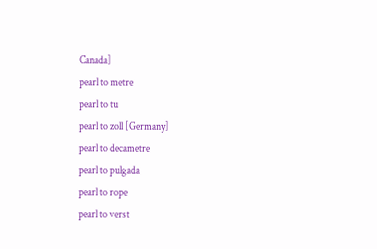Canada]
pearl to metre
pearl to tu
pearl to zoll [Germany]
pearl to decametre
pearl to pulgada
pearl to rope
pearl to verst